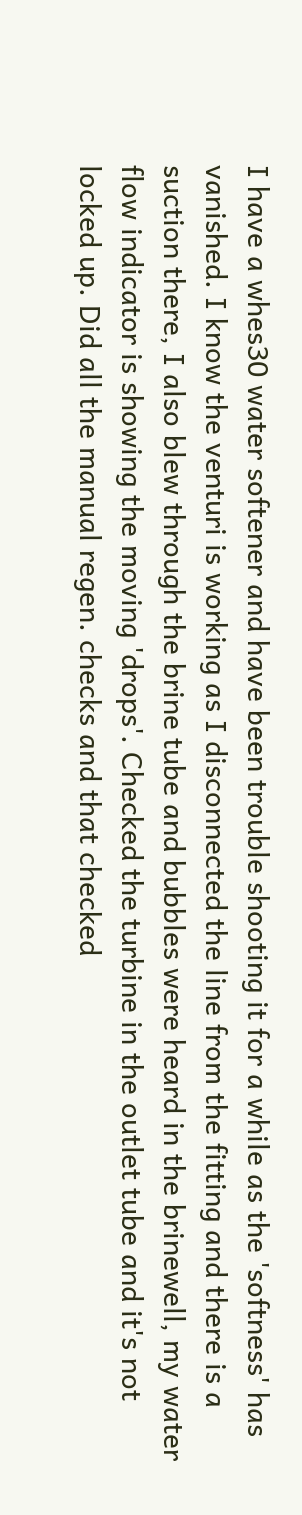I have a whes30 water softener and have been trouble shooting it for a while as the 'softness' has vanished. I know the venturi is working as I disconnected the line from the fitting and there is a suction there, I also blew through the brine tube and bubbles were heard in the brinewell, my water flow indicator is showing the moving 'drops'. Checked the turbine in the outlet tube and it's not locked up. Did all the manual regen. checks and that checked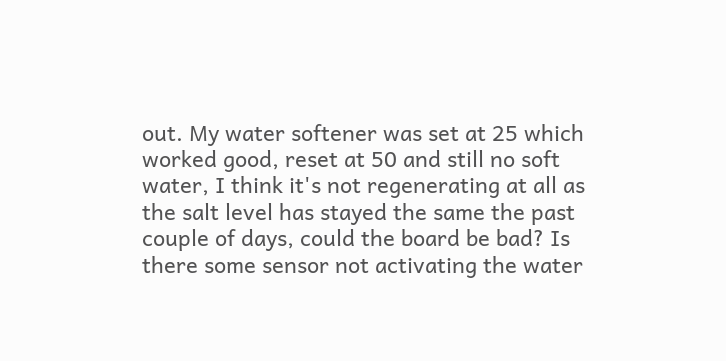out. My water softener was set at 25 which worked good, reset at 50 and still no soft water, I think it's not regenerating at all as the salt level has stayed the same the past couple of days, could the board be bad? Is there some sensor not activating the water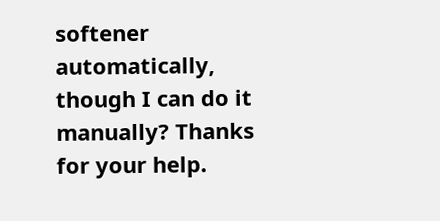softener automatically, though I can do it manually? Thanks for your help.